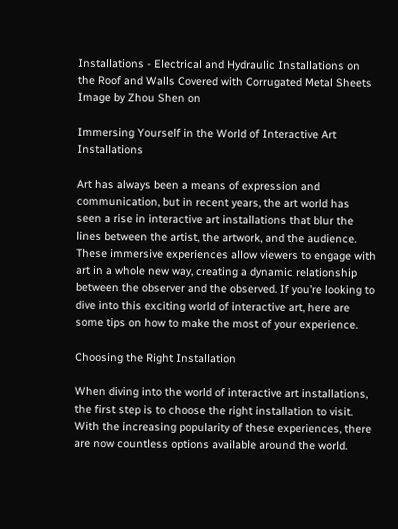Installations - Electrical and Hydraulic Installations on the Roof and Walls Covered with Corrugated Metal Sheets
Image by Zhou Shen on

Immersing Yourself in the World of Interactive Art Installations

Art has always been a means of expression and communication, but in recent years, the art world has seen a rise in interactive art installations that blur the lines between the artist, the artwork, and the audience. These immersive experiences allow viewers to engage with art in a whole new way, creating a dynamic relationship between the observer and the observed. If you’re looking to dive into this exciting world of interactive art, here are some tips on how to make the most of your experience.

Choosing the Right Installation

When diving into the world of interactive art installations, the first step is to choose the right installation to visit. With the increasing popularity of these experiences, there are now countless options available around the world.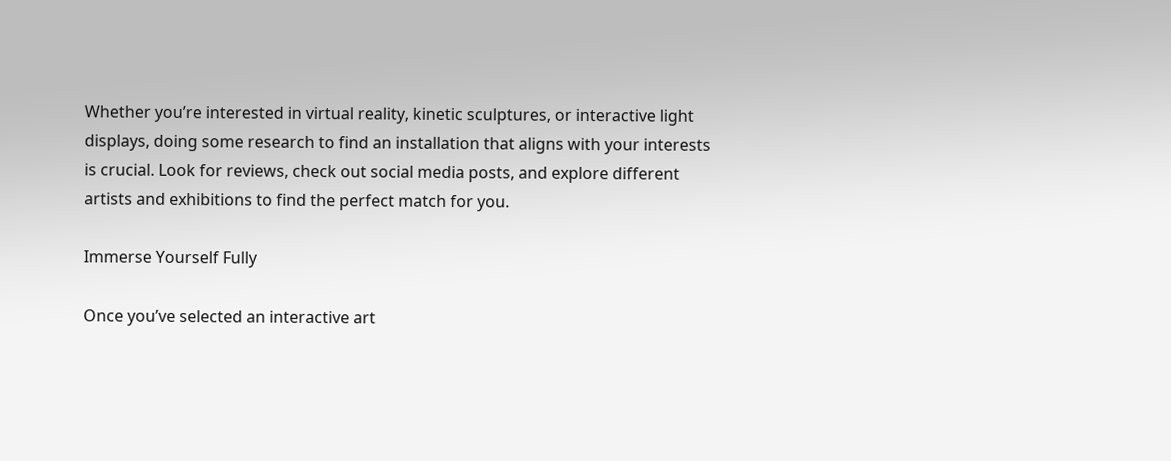Whether you’re interested in virtual reality, kinetic sculptures, or interactive light displays, doing some research to find an installation that aligns with your interests is crucial. Look for reviews, check out social media posts, and explore different artists and exhibitions to find the perfect match for you.

Immerse Yourself Fully

Once you’ve selected an interactive art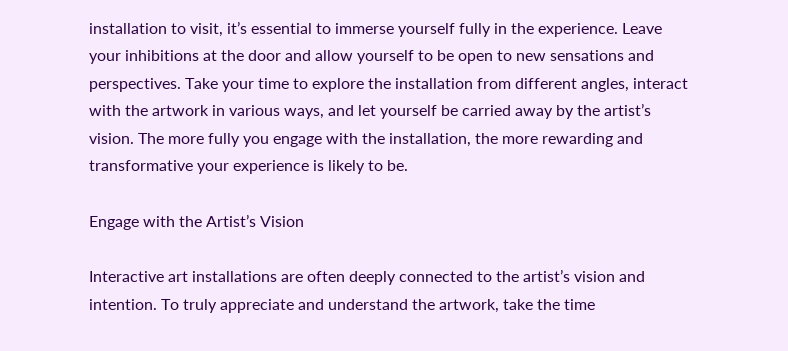installation to visit, it’s essential to immerse yourself fully in the experience. Leave your inhibitions at the door and allow yourself to be open to new sensations and perspectives. Take your time to explore the installation from different angles, interact with the artwork in various ways, and let yourself be carried away by the artist’s vision. The more fully you engage with the installation, the more rewarding and transformative your experience is likely to be.

Engage with the Artist’s Vision

Interactive art installations are often deeply connected to the artist’s vision and intention. To truly appreciate and understand the artwork, take the time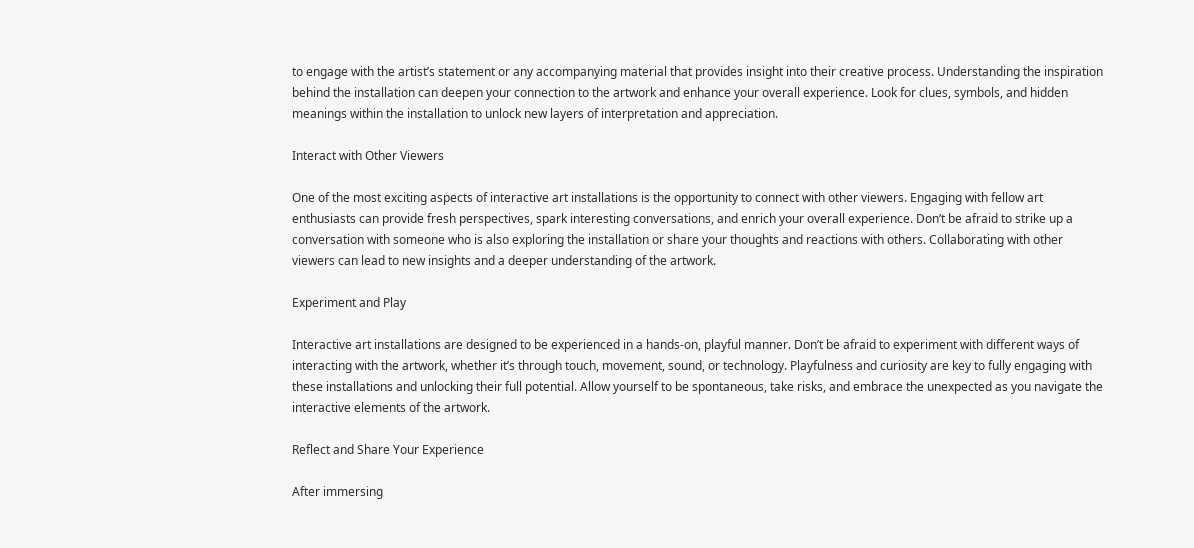to engage with the artist’s statement or any accompanying material that provides insight into their creative process. Understanding the inspiration behind the installation can deepen your connection to the artwork and enhance your overall experience. Look for clues, symbols, and hidden meanings within the installation to unlock new layers of interpretation and appreciation.

Interact with Other Viewers

One of the most exciting aspects of interactive art installations is the opportunity to connect with other viewers. Engaging with fellow art enthusiasts can provide fresh perspectives, spark interesting conversations, and enrich your overall experience. Don’t be afraid to strike up a conversation with someone who is also exploring the installation or share your thoughts and reactions with others. Collaborating with other viewers can lead to new insights and a deeper understanding of the artwork.

Experiment and Play

Interactive art installations are designed to be experienced in a hands-on, playful manner. Don’t be afraid to experiment with different ways of interacting with the artwork, whether it’s through touch, movement, sound, or technology. Playfulness and curiosity are key to fully engaging with these installations and unlocking their full potential. Allow yourself to be spontaneous, take risks, and embrace the unexpected as you navigate the interactive elements of the artwork.

Reflect and Share Your Experience

After immersing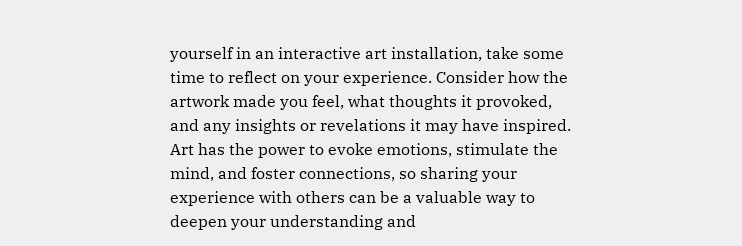yourself in an interactive art installation, take some time to reflect on your experience. Consider how the artwork made you feel, what thoughts it provoked, and any insights or revelations it may have inspired. Art has the power to evoke emotions, stimulate the mind, and foster connections, so sharing your experience with others can be a valuable way to deepen your understanding and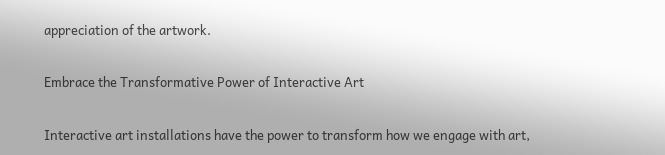appreciation of the artwork.

Embrace the Transformative Power of Interactive Art

Interactive art installations have the power to transform how we engage with art,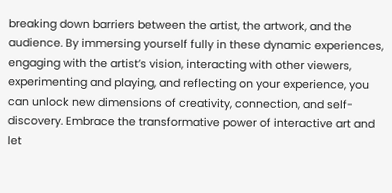breaking down barriers between the artist, the artwork, and the audience. By immersing yourself fully in these dynamic experiences, engaging with the artist’s vision, interacting with other viewers, experimenting and playing, and reflecting on your experience, you can unlock new dimensions of creativity, connection, and self-discovery. Embrace the transformative power of interactive art and let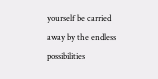yourself be carried away by the endless possibilities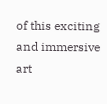of this exciting and immersive art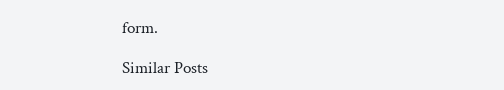form.

Similar Posts